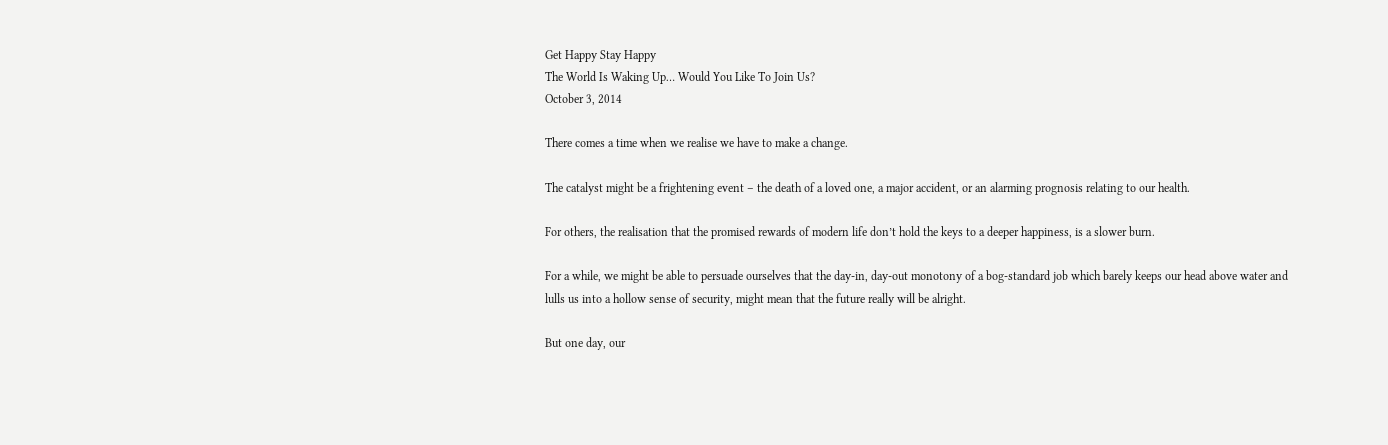Get Happy Stay Happy
The World Is Waking Up… Would You Like To Join Us?
October 3, 2014

There comes a time when we realise we have to make a change.

The catalyst might be a frightening event – the death of a loved one, a major accident, or an alarming prognosis relating to our health.

For others, the realisation that the promised rewards of modern life don’t hold the keys to a deeper happiness, is a slower burn.

For a while, we might be able to persuade ourselves that the day-in, day-out monotony of a bog-standard job which barely keeps our head above water and lulls us into a hollow sense of security, might mean that the future really will be alright.

But one day, our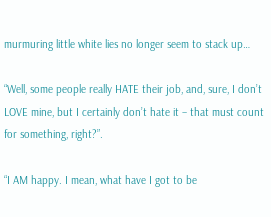murmuring little white lies no longer seem to stack up…

“Well, some people really HATE their job, and, sure, I don’t LOVE mine, but I certainly don’t hate it – that must count for something, right?”.

“I AM happy. I mean, what have I got to be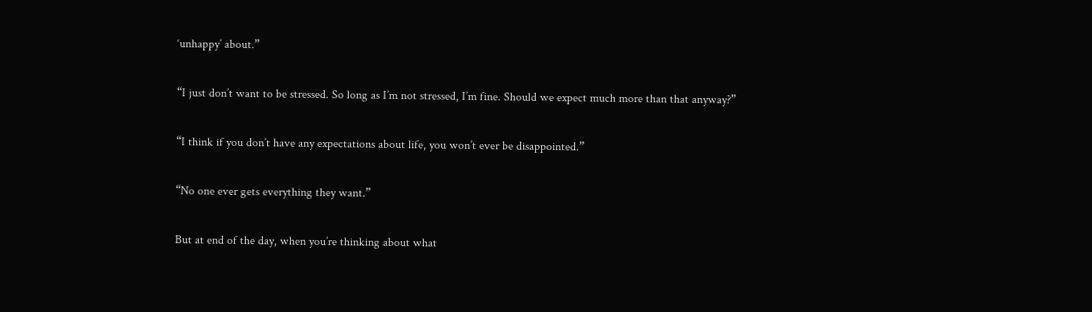‘unhappy’ about.”

“I just don’t want to be stressed. So long as I’m not stressed, I’m fine. Should we expect much more than that anyway?”

“I think if you don’t have any expectations about life, you won’t ever be disappointed.”

“No one ever gets everything they want.”

But at end of the day, when you’re thinking about what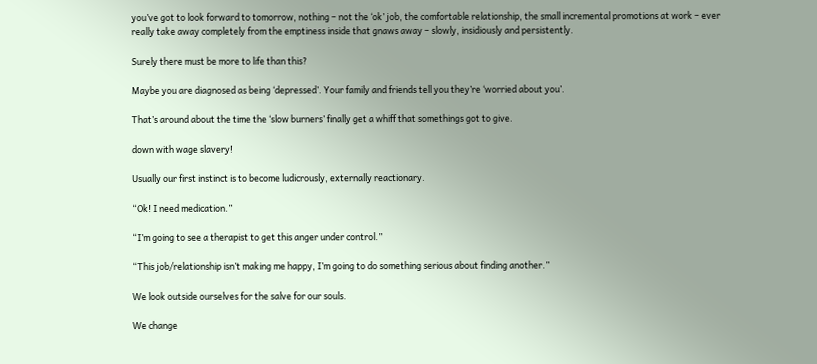you’ve got to look forward to tomorrow, nothing – not the ‘ok’ job, the comfortable relationship, the small incremental promotions at work – ever really take away completely from the emptiness inside that gnaws away – slowly, insidiously and persistently.

Surely there must be more to life than this?

Maybe you are diagnosed as being ‘depressed’. Your family and friends tell you they’re ‘worried about you’.

That’s around about the time the ‘slow burners’ finally get a whiff that somethings got to give.

down with wage slavery!

Usually our first instinct is to become ludicrously, externally reactionary.

“Ok! I need medication.”

“I’m going to see a therapist to get this anger under control.”

“This job/relationship isn’t making me happy, I’m going to do something serious about finding another.”

We look outside ourselves for the salve for our souls.

We change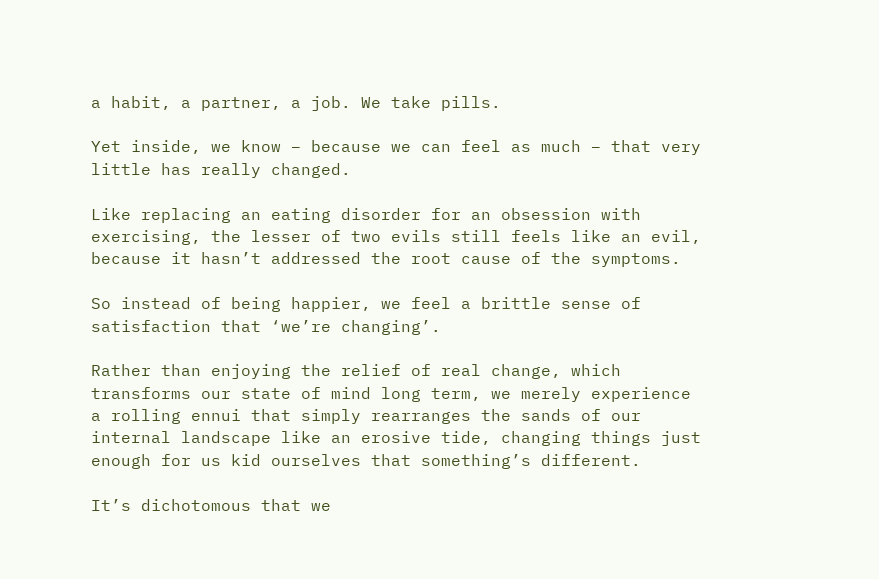a habit, a partner, a job. We take pills.

Yet inside, we know – because we can feel as much – that very little has really changed.

Like replacing an eating disorder for an obsession with exercising, the lesser of two evils still feels like an evil, because it hasn’t addressed the root cause of the symptoms.

So instead of being happier, we feel a brittle sense of satisfaction that ‘we’re changing’.

Rather than enjoying the relief of real change, which transforms our state of mind long term, we merely experience a rolling ennui that simply rearranges the sands of our internal landscape like an erosive tide, changing things just enough for us kid ourselves that something’s different.

It’s dichotomous that we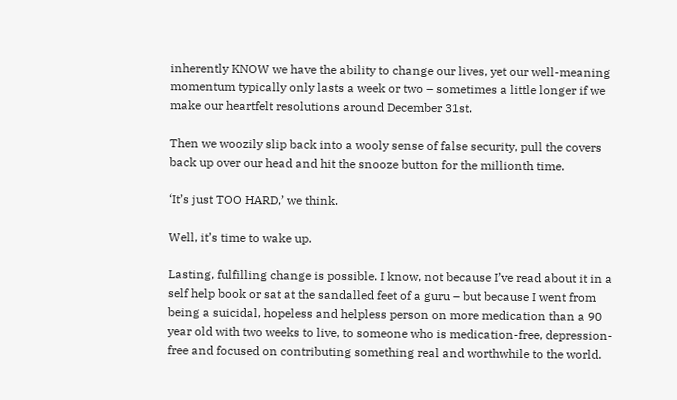inherently KNOW we have the ability to change our lives, yet our well-meaning momentum typically only lasts a week or two – sometimes a little longer if we make our heartfelt resolutions around December 31st.

Then we woozily slip back into a wooly sense of false security, pull the covers back up over our head and hit the snooze button for the millionth time.

‘It’s just TOO HARD,’ we think.

Well, it’s time to wake up.

Lasting, fulfilling change is possible. I know, not because I’ve read about it in a self help book or sat at the sandalled feet of a guru – but because I went from being a suicidal, hopeless and helpless person on more medication than a 90 year old with two weeks to live, to someone who is medication-free, depression-free and focused on contributing something real and worthwhile to the world.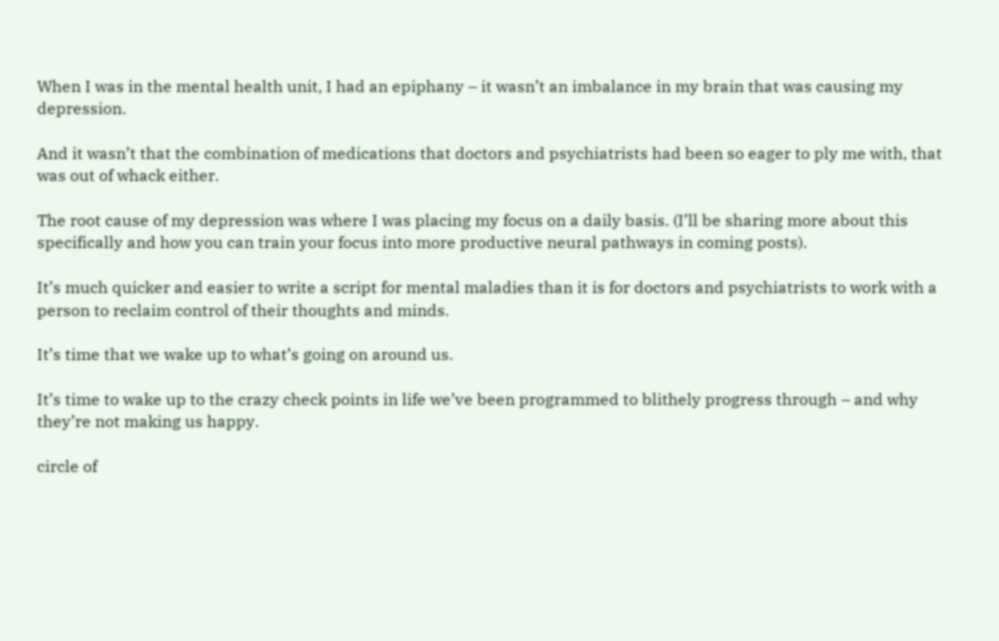When I was in the mental health unit, I had an epiphany – it wasn’t an imbalance in my brain that was causing my depression.

And it wasn’t that the combination of medications that doctors and psychiatrists had been so eager to ply me with, that was out of whack either.

The root cause of my depression was where I was placing my focus on a daily basis. (I’ll be sharing more about this specifically and how you can train your focus into more productive neural pathways in coming posts).

It’s much quicker and easier to write a script for mental maladies than it is for doctors and psychiatrists to work with a person to reclaim control of their thoughts and minds.

It’s time that we wake up to what’s going on around us.

It’s time to wake up to the crazy check points in life we’ve been programmed to blithely progress through – and why they’re not making us happy.

circle of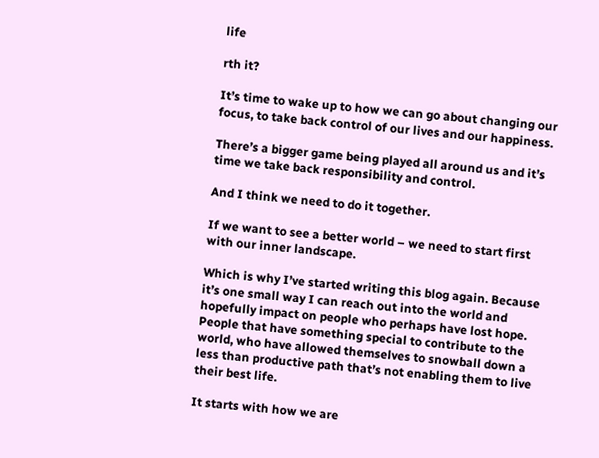life

rth it?

It’s time to wake up to how we can go about changing our focus, to take back control of our lives and our happiness.

There’s a bigger game being played all around us and it’s time we take back responsibility and control.

And I think we need to do it together.

If we want to see a better world – we need to start first with our inner landscape.

Which is why I’ve started writing this blog again. Because it’s one small way I can reach out into the world and hopefully impact on people who perhaps have lost hope. People that have something special to contribute to the world, who have allowed themselves to snowball down a less than productive path that’s not enabling them to live their best life.

It starts with how we are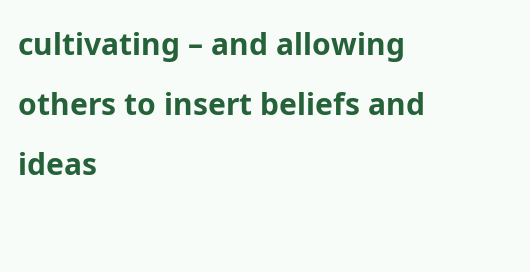cultivating – and allowing others to insert beliefs and ideas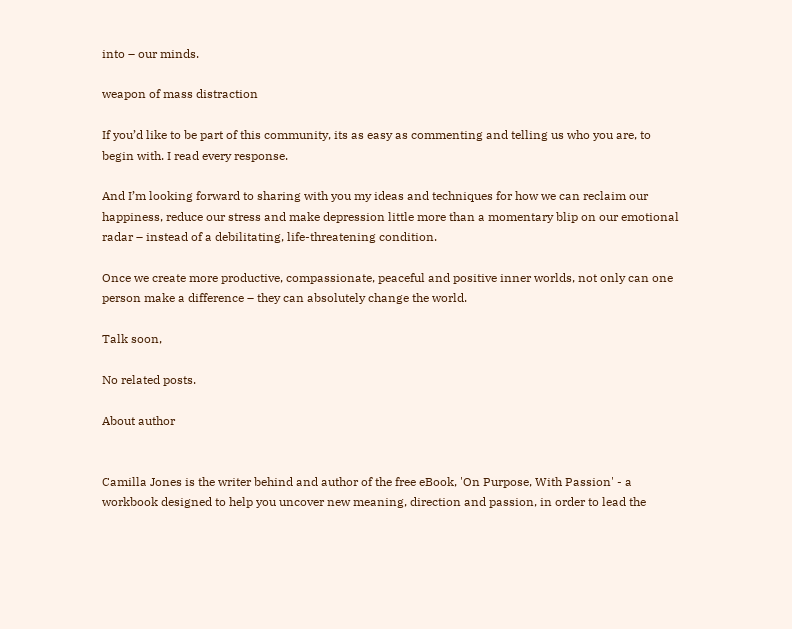into – our minds.

weapon of mass distraction

If you’d like to be part of this community, its as easy as commenting and telling us who you are, to begin with. I read every response.

And I’m looking forward to sharing with you my ideas and techniques for how we can reclaim our happiness, reduce our stress and make depression little more than a momentary blip on our emotional radar – instead of a debilitating, life-threatening condition.

Once we create more productive, compassionate, peaceful and positive inner worlds, not only can one person make a difference – they can absolutely change the world.

Talk soon,

No related posts.

About author


Camilla Jones is the writer behind and author of the free eBook, 'On Purpose, With Passion' - a workbook designed to help you uncover new meaning, direction and passion, in order to lead the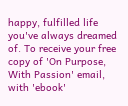happy, fulfilled life you've always dreamed of. To receive your free copy of 'On Purpose, With Passion' email, with 'ebook'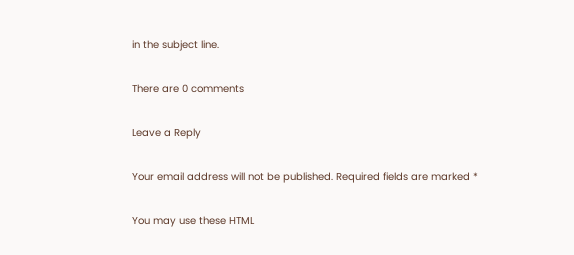in the subject line.

There are 0 comments

Leave a Reply

Your email address will not be published. Required fields are marked *

You may use these HTML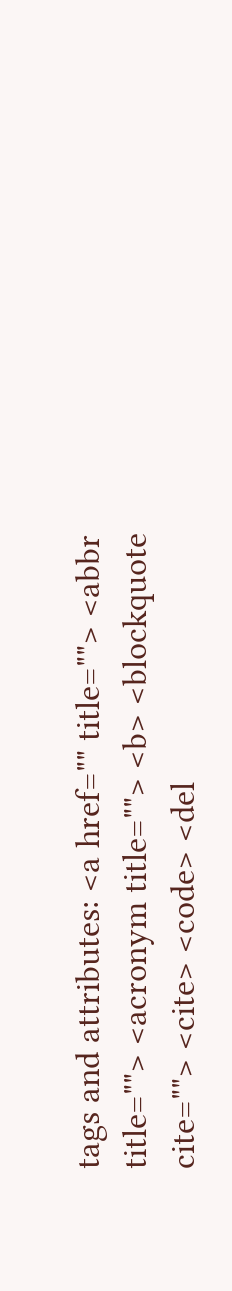tags and attributes: <a href="" title=""> <abbr title=""> <acronym title=""> <b> <blockquote cite=""> <cite> <code> <del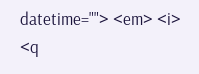datetime=""> <em> <i> <q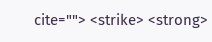cite=""> <strike> <strong>